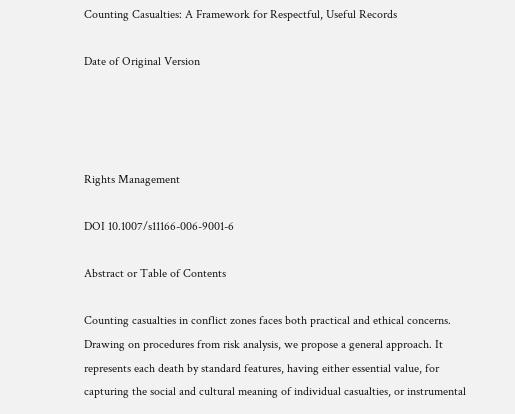Counting Casualties: A Framework for Respectful, Useful Records

Date of Original Version




Rights Management

DOI 10.1007/s11166-006-9001-6

Abstract or Table of Contents

Counting casualties in conflict zones faces both practical and ethical concerns. Drawing on procedures from risk analysis, we propose a general approach. It represents each death by standard features, having either essential value, for capturing the social and cultural meaning of individual casualties, or instrumental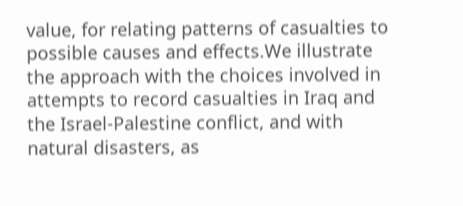value, for relating patterns of casualties to possible causes and effects.We illustrate the approach with the choices involved in attempts to record casualties in Iraq and the Israel-Palestine conflict, and with natural disasters, as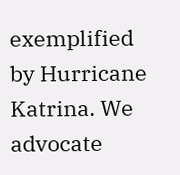exemplified by Hurricane Katrina. We advocate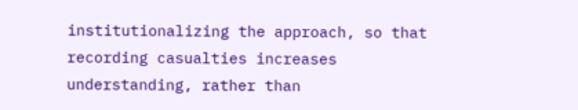institutionalizing the approach, so that recording casualties increases understanding, rather than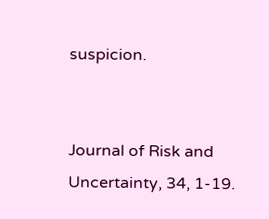suspicion.


Journal of Risk and Uncertainty, 34, 1-19.